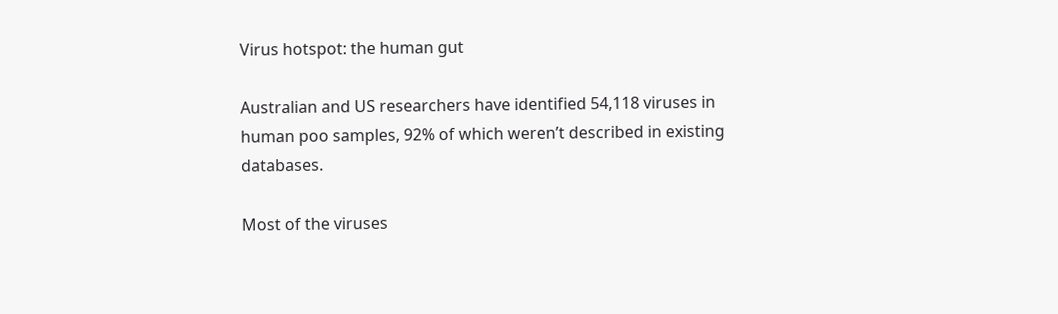Virus hotspot: the human gut

Australian and US researchers have identified 54,118 viruses in human poo samples, 92% of which weren’t described in existing databases.

Most of the viruses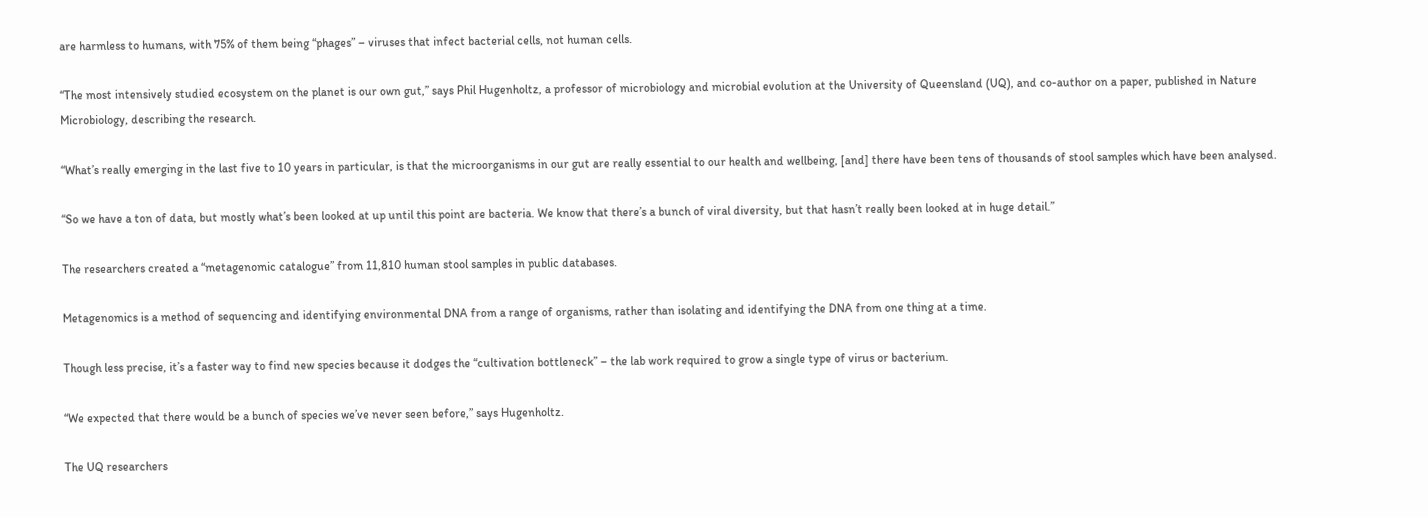are harmless to humans, with 75% of them being “phages” – viruses that infect bacterial cells, not human cells.

“The most intensively studied ecosystem on the planet is our own gut,” says Phil Hugenholtz, a professor of microbiology and microbial evolution at the University of Queensland (UQ), and co-author on a paper, published in Nature Microbiology, describing the research.

“What’s really emerging in the last five to 10 years in particular, is that the microorganisms in our gut are really essential to our health and wellbeing, [and] there have been tens of thousands of stool samples which have been analysed.

“So we have a ton of data, but mostly what’s been looked at up until this point are bacteria. We know that there’s a bunch of viral diversity, but that hasn’t really been looked at in huge detail.”

The researchers created a “metagenomic catalogue” from 11,810 human stool samples in public databases.

Metagenomics is a method of sequencing and identifying environmental DNA from a range of organisms, rather than isolating and identifying the DNA from one thing at a time.

Though less precise, it’s a faster way to find new species because it dodges the “cultivation bottleneck” – the lab work required to grow a single type of virus or bacterium.

“We expected that there would be a bunch of species we’ve never seen before,” says Hugenholtz.

The UQ researchers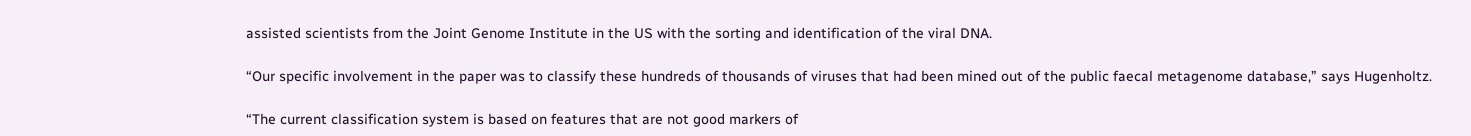assisted scientists from the Joint Genome Institute in the US with the sorting and identification of the viral DNA.

“Our specific involvement in the paper was to classify these hundreds of thousands of viruses that had been mined out of the public faecal metagenome database,” says Hugenholtz.

“The current classification system is based on features that are not good markers of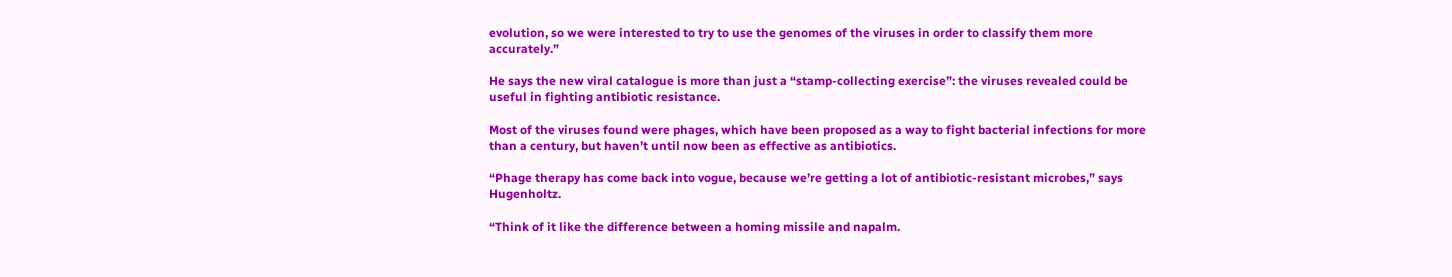evolution, so we were interested to try to use the genomes of the viruses in order to classify them more accurately.”

He says the new viral catalogue is more than just a “stamp-collecting exercise”: the viruses revealed could be useful in fighting antibiotic resistance.

Most of the viruses found were phages, which have been proposed as a way to fight bacterial infections for more than a century, but haven’t until now been as effective as antibiotics.

“Phage therapy has come back into vogue, because we’re getting a lot of antibiotic-resistant microbes,” says Hugenholtz.

“Think of it like the difference between a homing missile and napalm.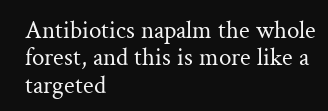Antibiotics napalm the whole forest, and this is more like a targeted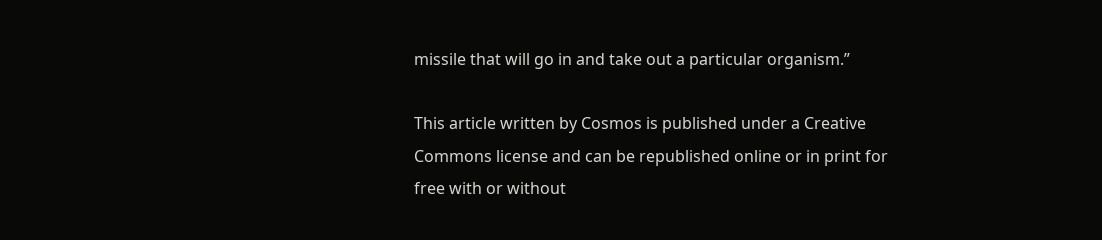missile that will go in and take out a particular organism.”

This article written by Cosmos is published under a Creative Commons license and can be republished online or in print for free with or without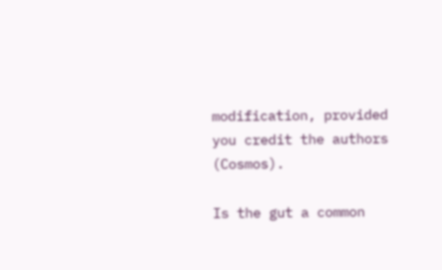modification, provided you credit the authors (Cosmos).

Is the gut a common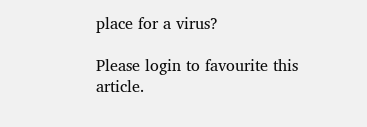place for a virus?

Please login to favourite this article.